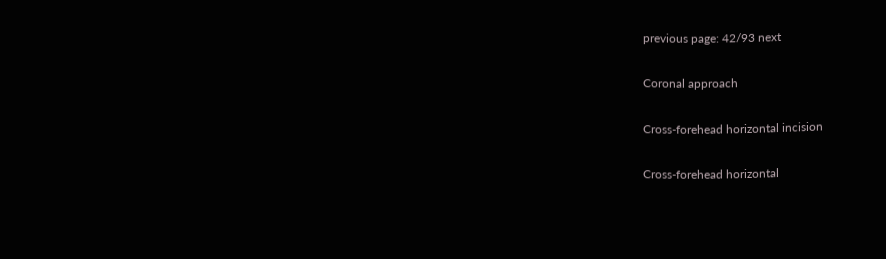previous page: 42/93 next

Coronal approach

Cross-forehead horizontal incision

Cross-forehead horizontal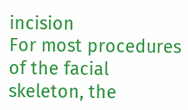incision
For most procedures of the facial skeleton, the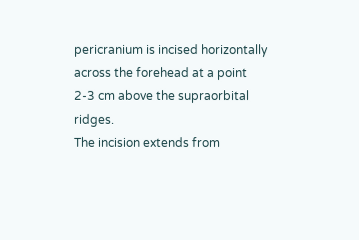pericranium is incised horizontally across the forehead at a point 2-3 cm above the supraorbital ridges.
The incision extends from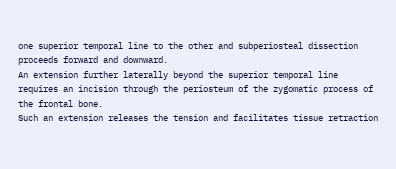one superior temporal line to the other and subperiosteal dissection proceeds forward and downward.
An extension further laterally beyond the superior temporal line requires an incision through the periosteum of the zygomatic process of the frontal bone.
Such an extension releases the tension and facilitates tissue retraction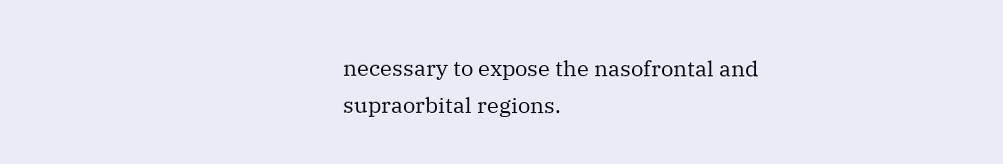necessary to expose the nasofrontal and supraorbital regions.